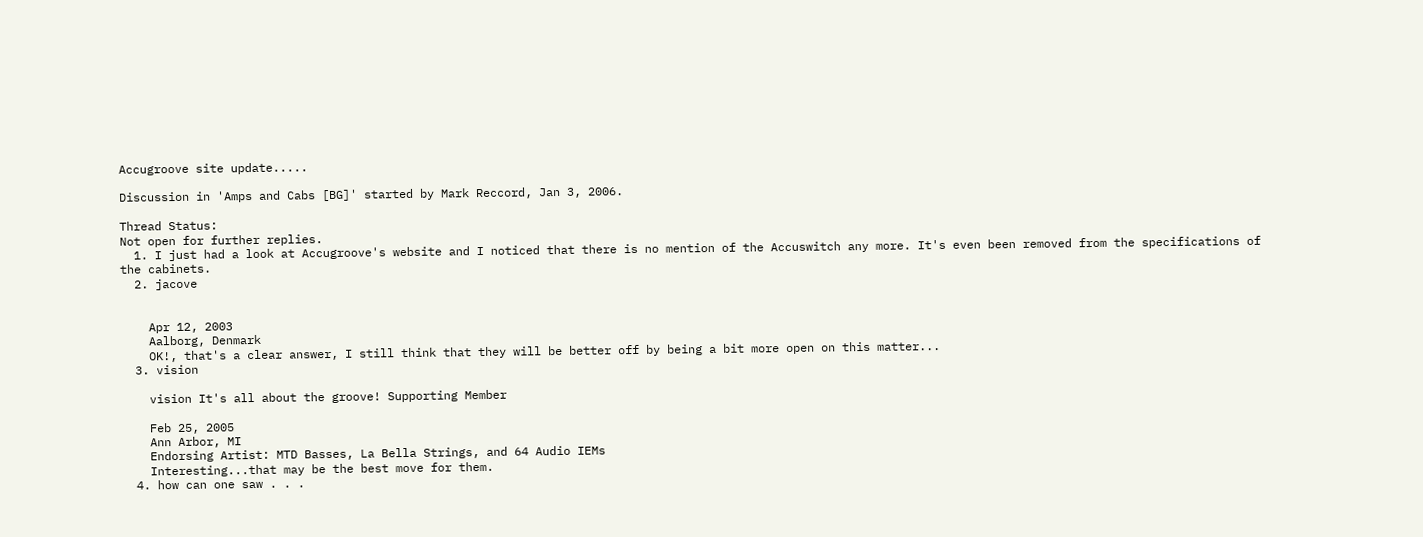Accugroove site update.....

Discussion in 'Amps and Cabs [BG]' started by Mark Reccord, Jan 3, 2006.

Thread Status:
Not open for further replies.
  1. I just had a look at Accugroove's website and I noticed that there is no mention of the Accuswitch any more. It's even been removed from the specifications of the cabinets.
  2. jacove


    Apr 12, 2003
    Aalborg, Denmark
    OK!, that's a clear answer, I still think that they will be better off by being a bit more open on this matter...
  3. vision

    vision It's all about the groove! Supporting Member

    Feb 25, 2005
    Ann Arbor, MI
    Endorsing Artist: MTD Basses, La Bella Strings, and 64 Audio IEMs
    Interesting...that may be the best move for them.
  4. how can one saw . . .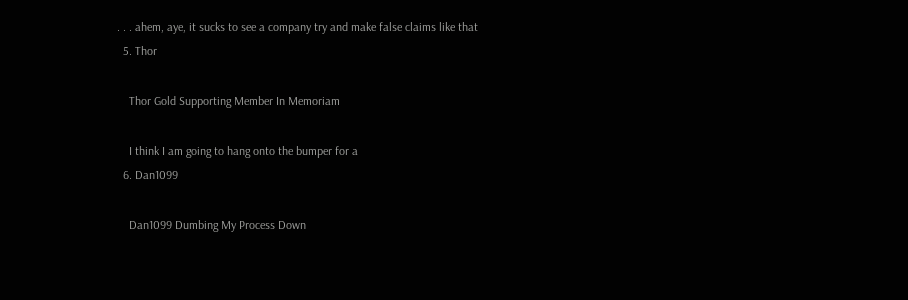. . . ahem, aye, it sucks to see a company try and make false claims like that
  5. Thor

    Thor Gold Supporting Member In Memoriam

    I think I am going to hang onto the bumper for a
  6. Dan1099

    Dan1099 Dumbing My Process Down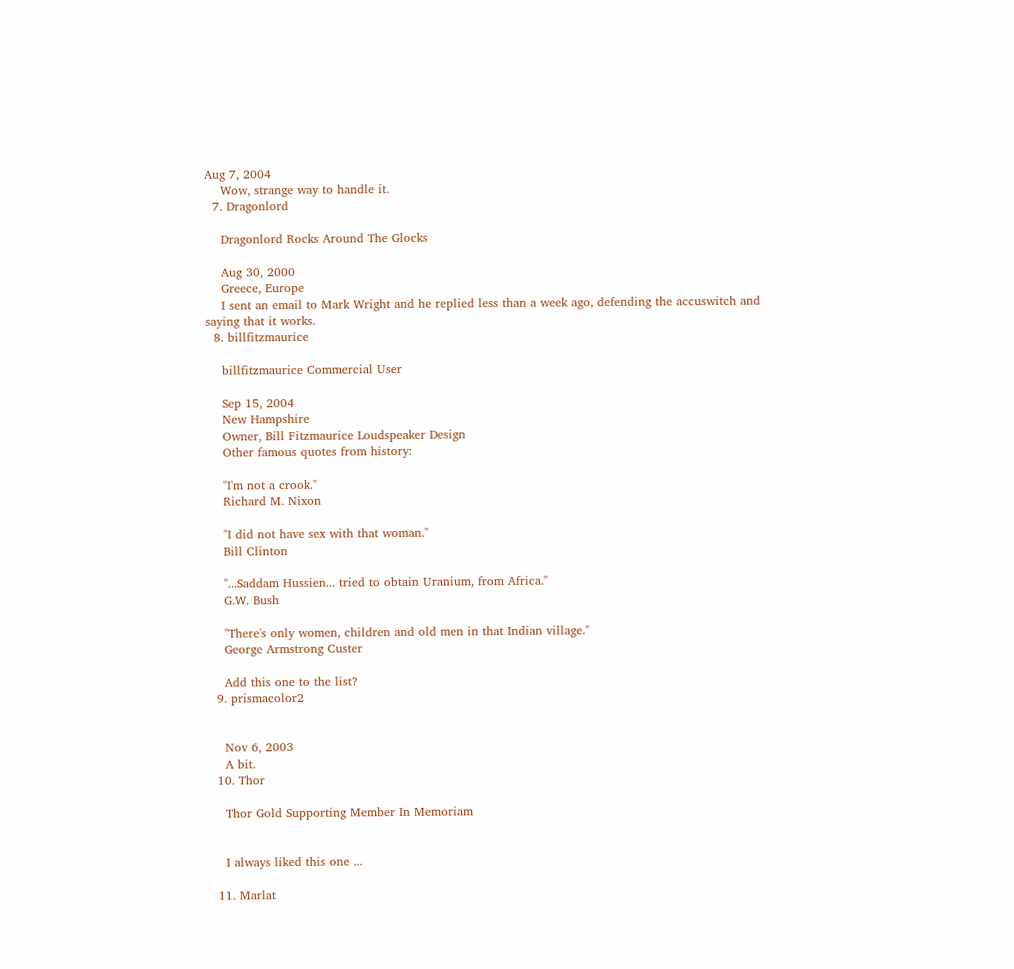Aug 7, 2004
    Wow, strange way to handle it.
  7. Dragonlord

    Dragonlord Rocks Around The Glocks

    Aug 30, 2000
    Greece, Europe
    I sent an email to Mark Wright and he replied less than a week ago, defending the accuswitch and saying that it works.
  8. billfitzmaurice

    billfitzmaurice Commercial User

    Sep 15, 2004
    New Hampshire
    Owner, Bill Fitzmaurice Loudspeaker Design
    Other famous quotes from history:

    "I'm not a crook."
    Richard M. Nixon

    "I did not have sex with that woman."
    Bill Clinton

    "...Saddam Hussien... tried to obtain Uranium, from Africa."
    G.W. Bush

    "There's only women, children and old men in that Indian village."
    George Armstrong Custer

    Add this one to the list?
  9. prismacolor2


    Nov 6, 2003
    A bit.
  10. Thor

    Thor Gold Supporting Member In Memoriam


    I always liked this one ...

  11. Marlat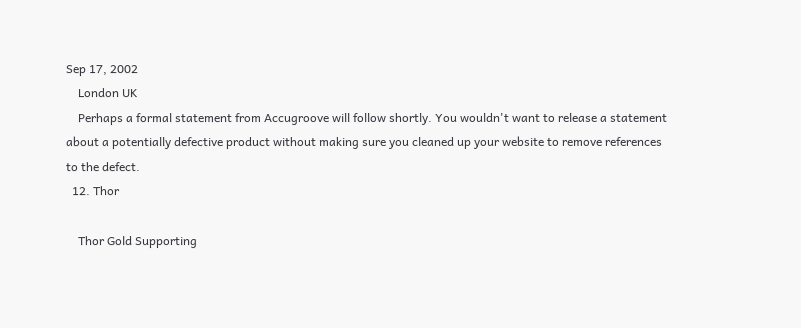Sep 17, 2002
    London UK
    Perhaps a formal statement from Accugroove will follow shortly. You wouldn't want to release a statement about a potentially defective product without making sure you cleaned up your website to remove references to the defect.
  12. Thor

    Thor Gold Supporting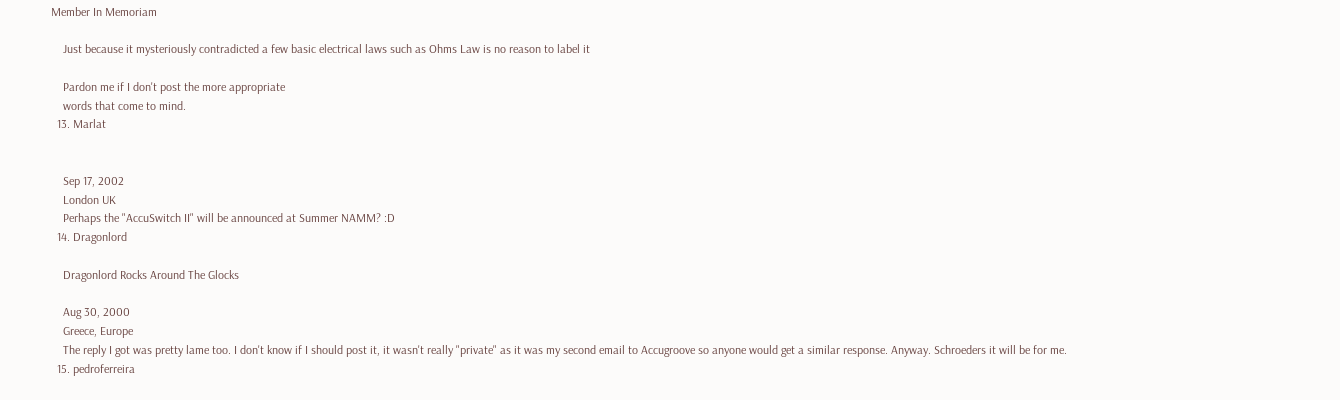Member In Memoriam

    Just because it mysteriously contradicted a few basic electrical laws such as Ohms Law is no reason to label it

    Pardon me if I don't post the more appropriate
    words that come to mind.
  13. Marlat


    Sep 17, 2002
    London UK
    Perhaps the "AccuSwitch II" will be announced at Summer NAMM? :D
  14. Dragonlord

    Dragonlord Rocks Around The Glocks

    Aug 30, 2000
    Greece, Europe
    The reply I got was pretty lame too. I don't know if I should post it, it wasn't really "private" as it was my second email to Accugroove so anyone would get a similar response. Anyway. Schroeders it will be for me.
  15. pedroferreira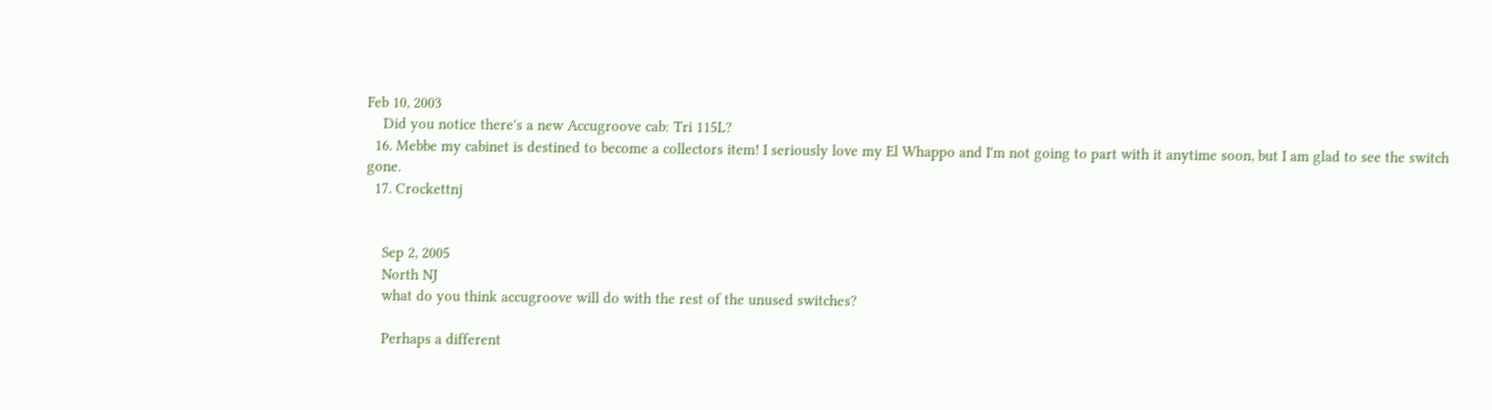Feb 10, 2003
    Did you notice there's a new Accugroove cab: Tri 115L?
  16. Mebbe my cabinet is destined to become a collectors item! I seriously love my El Whappo and I'm not going to part with it anytime soon, but I am glad to see the switch gone.
  17. Crockettnj


    Sep 2, 2005
    North NJ
    what do you think accugroove will do with the rest of the unused switches?

    Perhaps a different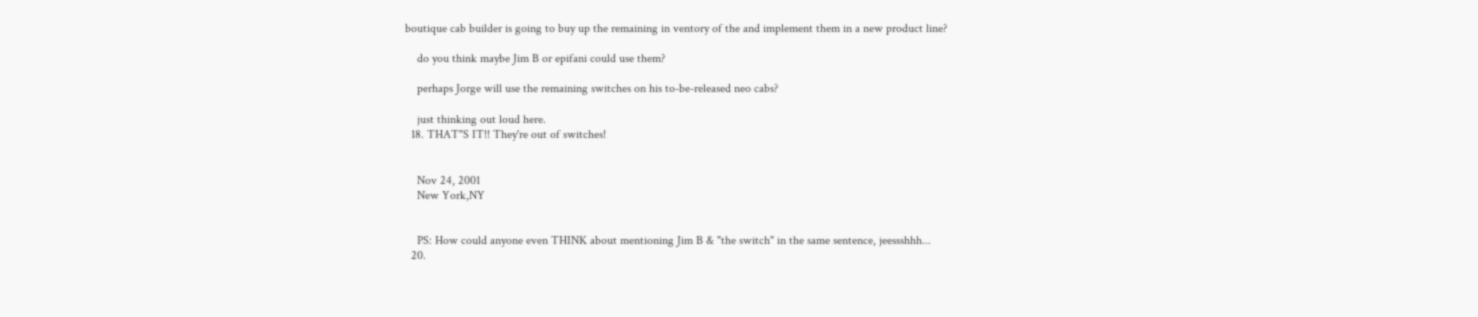boutique cab builder is going to buy up the remaining in ventory of the and implement them in a new product line?

    do you think maybe Jim B or epifani could use them?

    perhaps Jorge will use the remaining switches on his to-be-released neo cabs?

    just thinking out loud here.
  18. THAT"S IT!! They're out of switches!


    Nov 24, 2001
    New York,NY


    PS: How could anyone even THINK about mentioning Jim B & "the switch" in the same sentence, jeessshhh...
  20.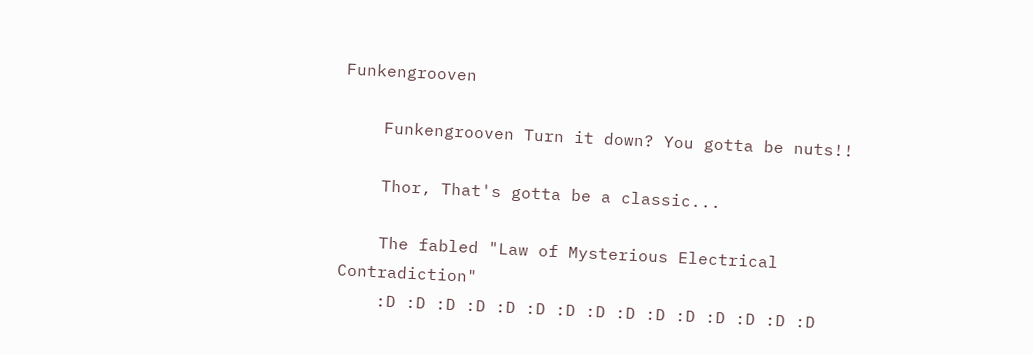Funkengrooven

    Funkengrooven Turn it down? You gotta be nuts!!

    Thor, That's gotta be a classic...

    The fabled "Law of Mysterious Electrical Contradiction"
    :D :D :D :D :D :D :D :D :D :D :D :D :D :D :D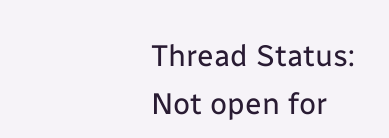Thread Status:
Not open for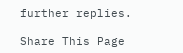further replies.

Share This Page